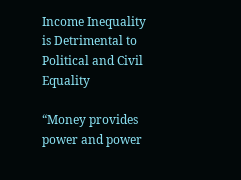Income Inequality is Detrimental to Political and Civil Equality

“Money provides power and power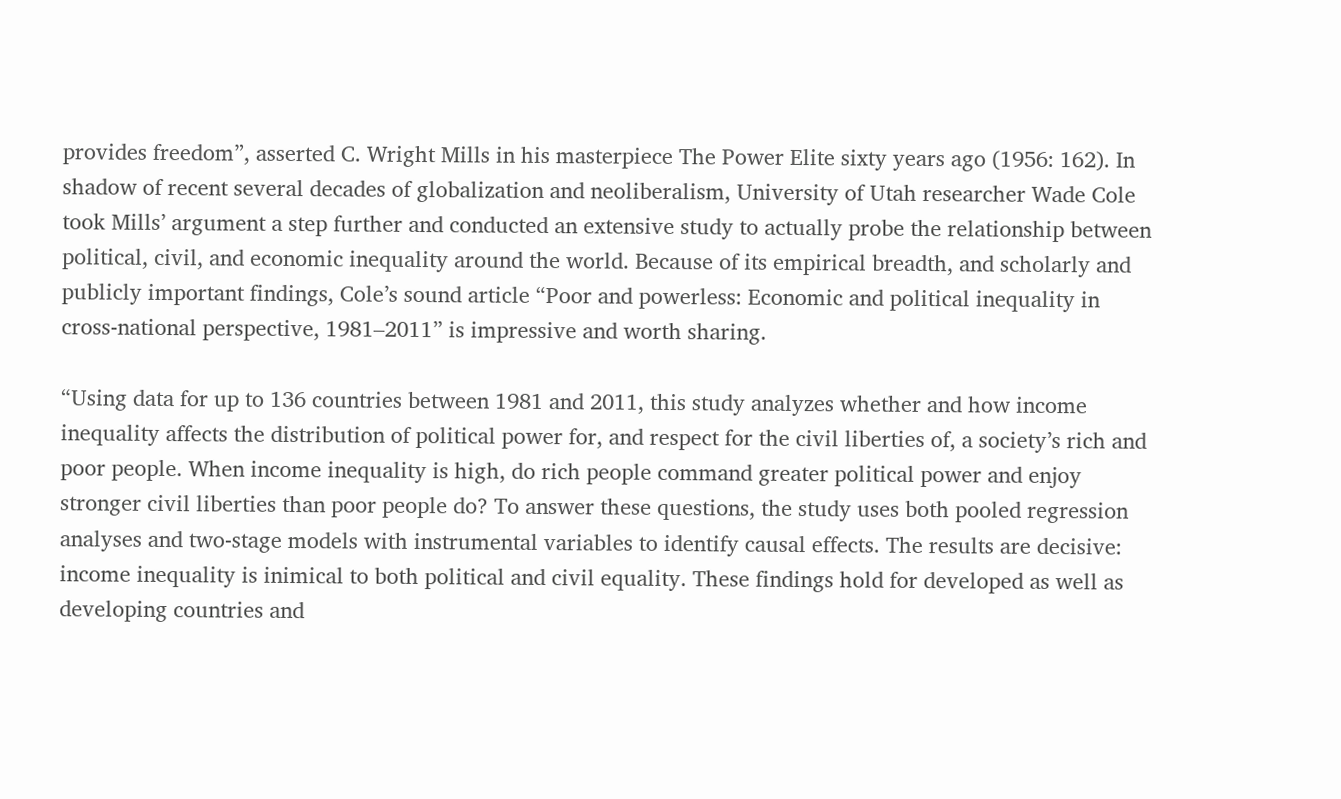provides freedom”, asserted C. Wright Mills in his masterpiece The Power Elite sixty years ago (1956: 162). In shadow of recent several decades of globalization and neoliberalism, University of Utah researcher Wade Cole took Mills’ argument a step further and conducted an extensive study to actually probe the relationship between political, civil, and economic inequality around the world. Because of its empirical breadth, and scholarly and publicly important findings, Cole’s sound article “Poor and powerless: Economic and political inequality in cross-national perspective, 1981–2011” is impressive and worth sharing.

“Using data for up to 136 countries between 1981 and 2011, this study analyzes whether and how income inequality affects the distribution of political power for, and respect for the civil liberties of, a society’s rich and poor people. When income inequality is high, do rich people command greater political power and enjoy stronger civil liberties than poor people do? To answer these questions, the study uses both pooled regression analyses and two-stage models with instrumental variables to identify causal effects. The results are decisive: income inequality is inimical to both political and civil equality. These findings hold for developed as well as developing countries and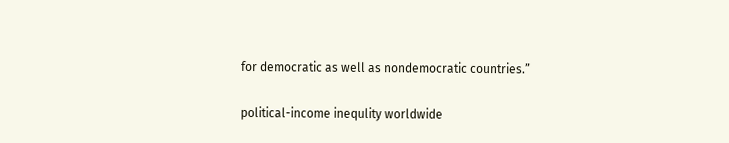for democratic as well as nondemocratic countries.”

political-income inequlity worldwide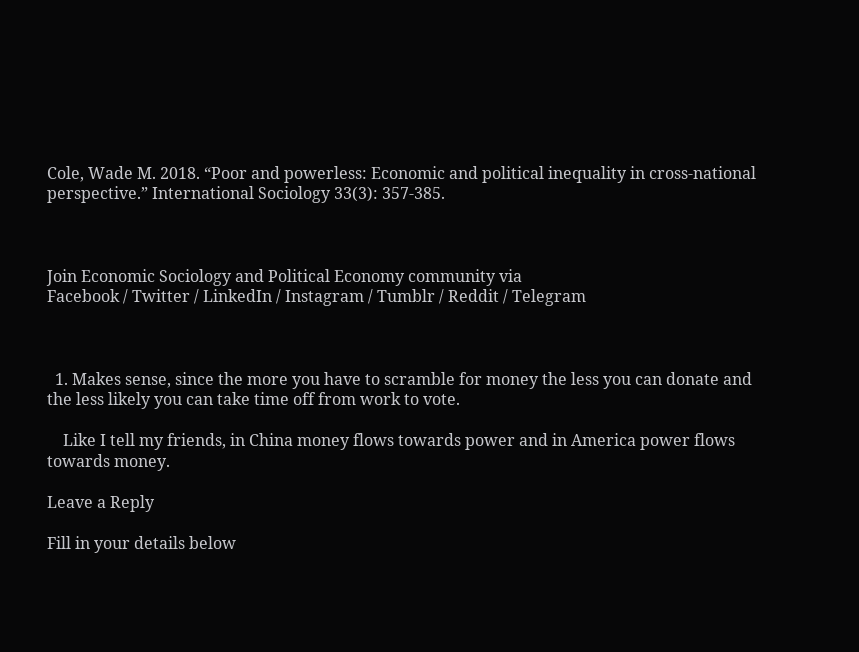Cole, Wade M. 2018. “Poor and powerless: Economic and political inequality in cross-national perspective.” International Sociology 33(3): 357-385.



Join Economic Sociology and Political Economy community via
Facebook / Twitter / LinkedIn / Instagram / Tumblr / Reddit / Telegram



  1. Makes sense, since the more you have to scramble for money the less you can donate and the less likely you can take time off from work to vote.

    Like I tell my friends, in China money flows towards power and in America power flows towards money.

Leave a Reply

Fill in your details below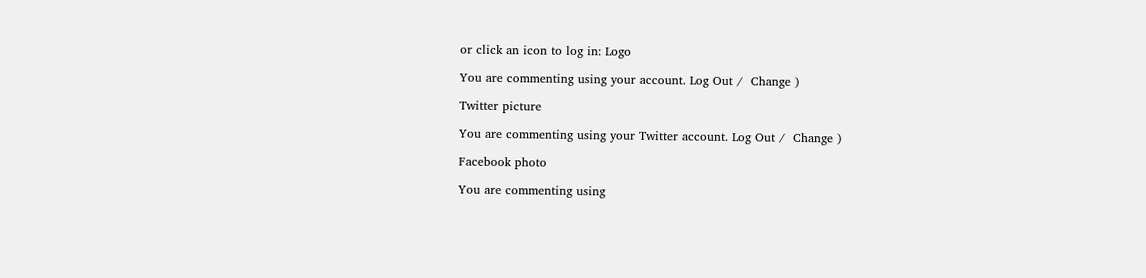or click an icon to log in: Logo

You are commenting using your account. Log Out /  Change )

Twitter picture

You are commenting using your Twitter account. Log Out /  Change )

Facebook photo

You are commenting using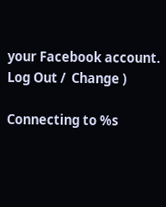your Facebook account. Log Out /  Change )

Connecting to %s